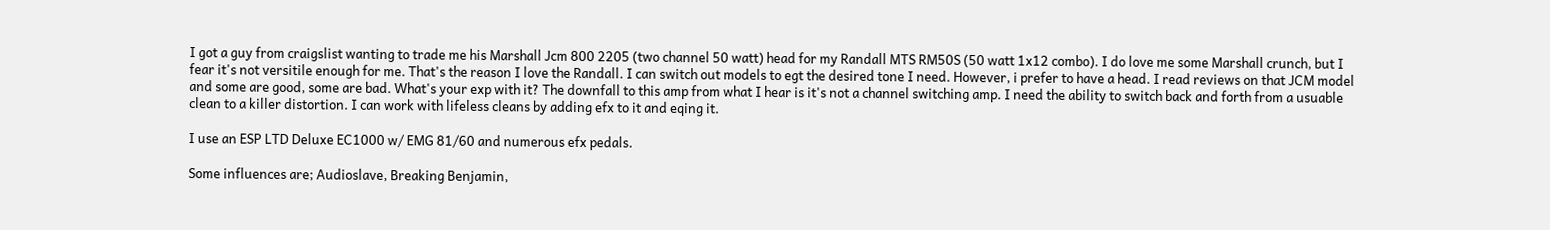I got a guy from craigslist wanting to trade me his Marshall Jcm 800 2205 (two channel 50 watt) head for my Randall MTS RM50S (50 watt 1x12 combo). I do love me some Marshall crunch, but I fear it's not versitile enough for me. That's the reason I love the Randall. I can switch out models to egt the desired tone I need. However, i prefer to have a head. I read reviews on that JCM model and some are good, some are bad. What's your exp with it? The downfall to this amp from what I hear is it's not a channel switching amp. I need the ability to switch back and forth from a usuable clean to a killer distortion. I can work with lifeless cleans by adding efx to it and eqing it.

I use an ESP LTD Deluxe EC1000 w/ EMG 81/60 and numerous efx pedals.

Some influences are; Audioslave, Breaking Benjamin,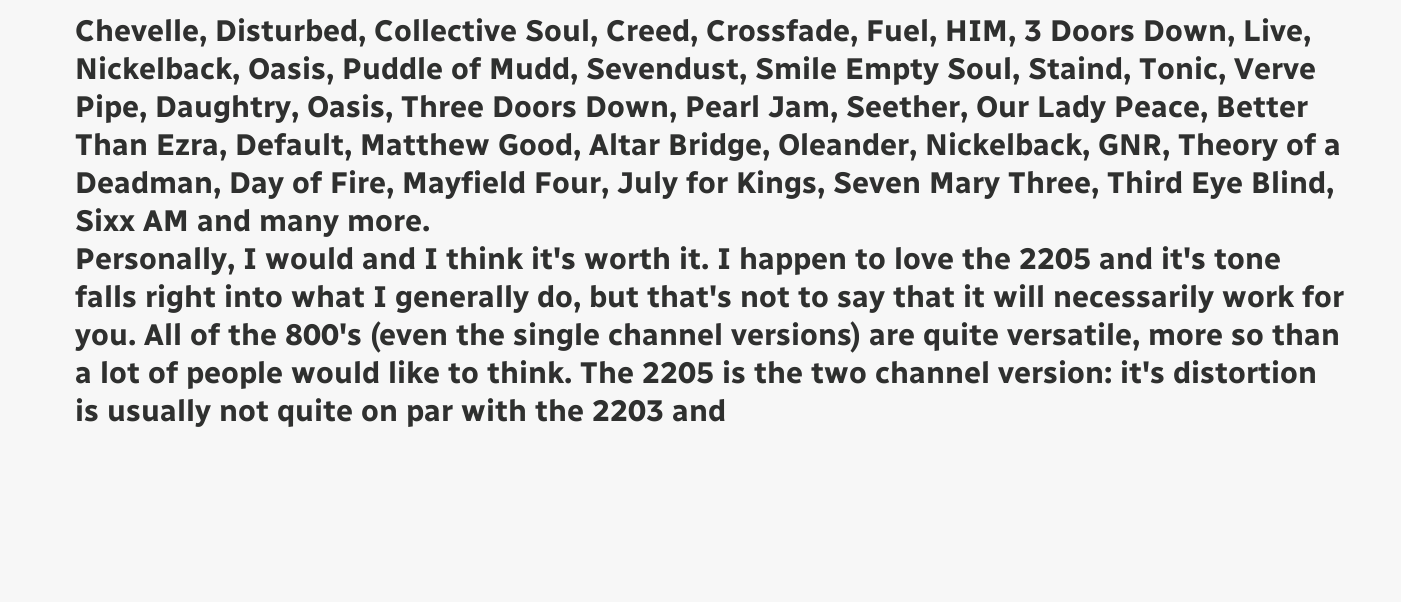Chevelle, Disturbed, Collective Soul, Creed, Crossfade, Fuel, HIM, 3 Doors Down, Live, Nickelback, Oasis, Puddle of Mudd, Sevendust, Smile Empty Soul, Staind, Tonic, Verve Pipe, Daughtry, Oasis, Three Doors Down, Pearl Jam, Seether, Our Lady Peace, Better Than Ezra, Default, Matthew Good, Altar Bridge, Oleander, Nickelback, GNR, Theory of a Deadman, Day of Fire, Mayfield Four, July for Kings, Seven Mary Three, Third Eye Blind, Sixx AM and many more.
Personally, I would and I think it's worth it. I happen to love the 2205 and it's tone falls right into what I generally do, but that's not to say that it will necessarily work for you. All of the 800's (even the single channel versions) are quite versatile, more so than a lot of people would like to think. The 2205 is the two channel version: it's distortion is usually not quite on par with the 2203 and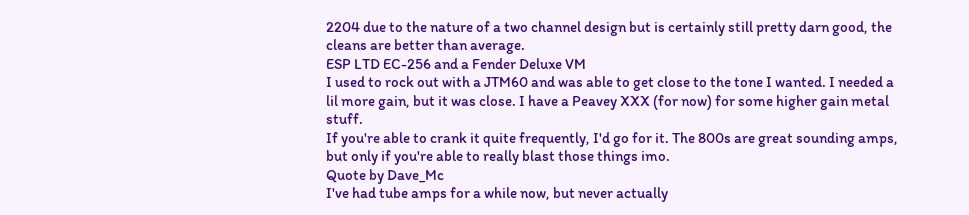2204 due to the nature of a two channel design but is certainly still pretty darn good, the cleans are better than average.
ESP LTD EC-256 and a Fender Deluxe VM
I used to rock out with a JTM60 and was able to get close to the tone I wanted. I needed a lil more gain, but it was close. I have a Peavey XXX (for now) for some higher gain metal stuff.
If you're able to crank it quite frequently, I'd go for it. The 800s are great sounding amps, but only if you're able to really blast those things imo.
Quote by Dave_Mc
I've had tube amps for a while now, but never actually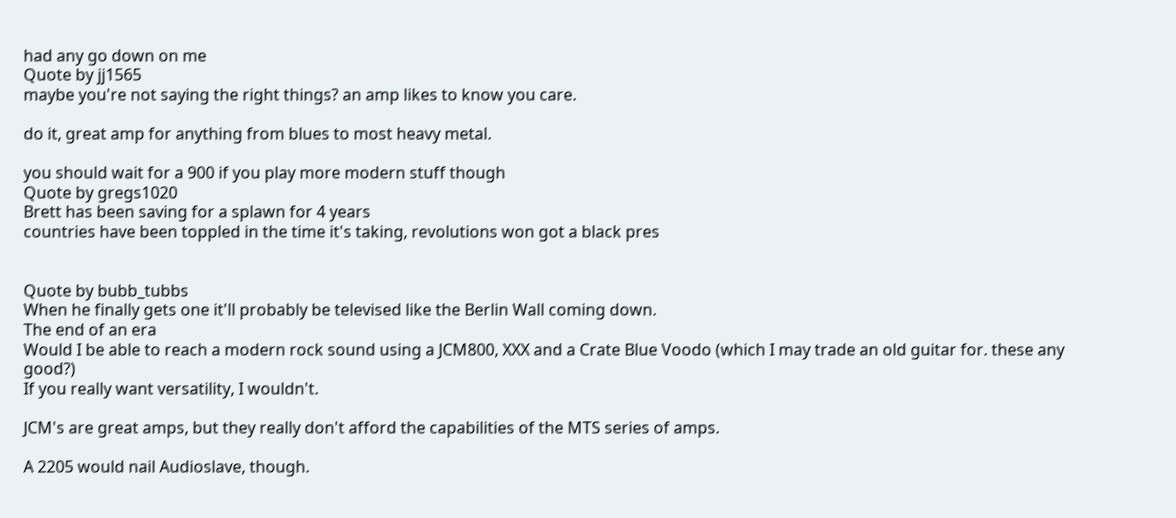had any go down on me
Quote by jj1565
maybe you're not saying the right things? an amp likes to know you care.

do it, great amp for anything from blues to most heavy metal.

you should wait for a 900 if you play more modern stuff though
Quote by gregs1020
Brett has been saving for a splawn for 4 years
countries have been toppled in the time it's taking, revolutions won got a black pres


Quote by bubb_tubbs
When he finally gets one it'll probably be televised like the Berlin Wall coming down.
The end of an era
Would I be able to reach a modern rock sound using a JCM800, XXX and a Crate Blue Voodo (which I may trade an old guitar for. these any good?)
If you really want versatility, I wouldn't.

JCM's are great amps, but they really don't afford the capabilities of the MTS series of amps.

A 2205 would nail Audioslave, though.